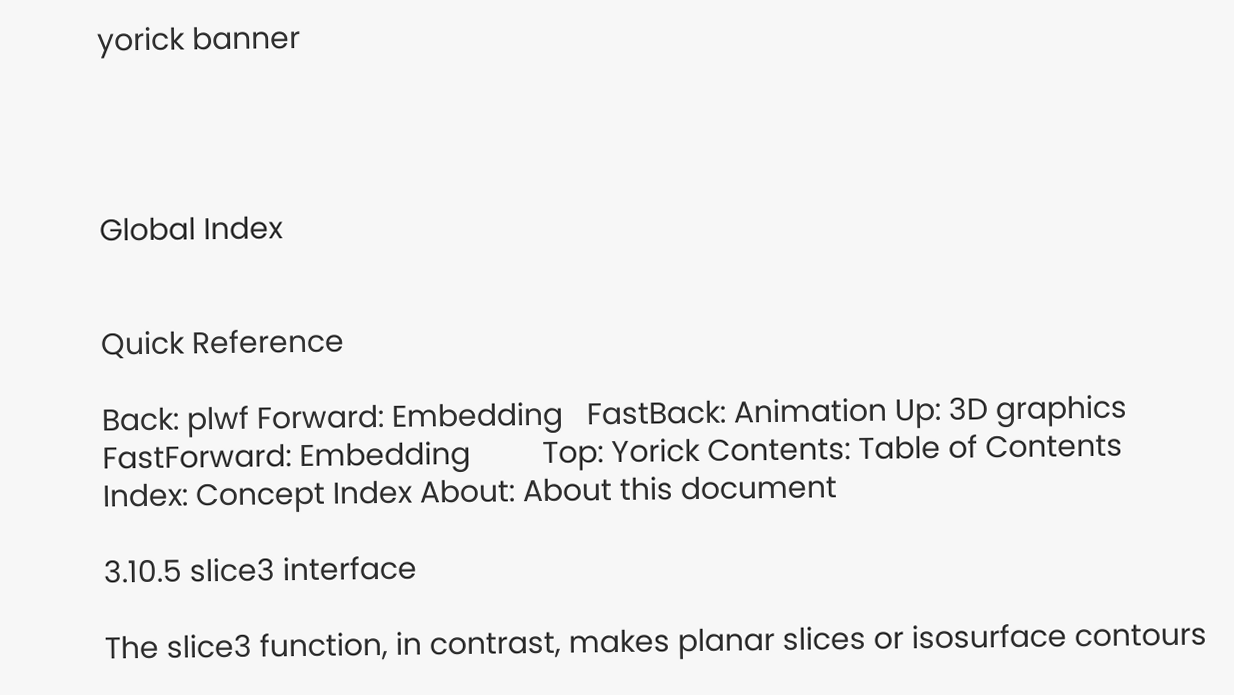yorick banner




Global Index


Quick Reference

Back: plwf Forward: Embedding   FastBack: Animation Up: 3D graphics FastForward: Embedding         Top: Yorick Contents: Table of Contents Index: Concept Index About: About this document

3.10.5 slice3 interface

The slice3 function, in contrast, makes planar slices or isosurface contours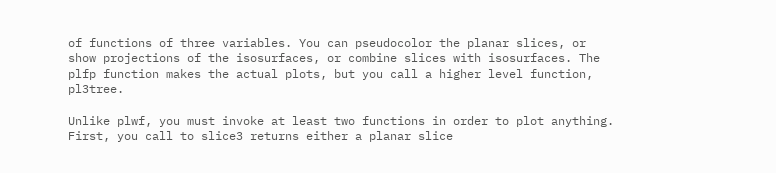of functions of three variables. You can pseudocolor the planar slices, or show projections of the isosurfaces, or combine slices with isosurfaces. The plfp function makes the actual plots, but you call a higher level function, pl3tree.

Unlike plwf, you must invoke at least two functions in order to plot anything. First, you call to slice3 returns either a planar slice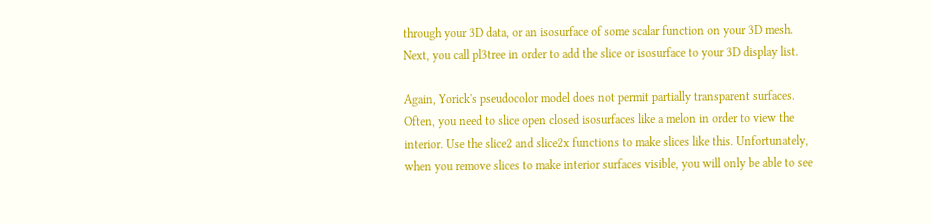through your 3D data, or an isosurface of some scalar function on your 3D mesh. Next, you call pl3tree in order to add the slice or isosurface to your 3D display list.

Again, Yorick's pseudocolor model does not permit partially transparent surfaces. Often, you need to slice open closed isosurfaces like a melon in order to view the interior. Use the slice2 and slice2x functions to make slices like this. Unfortunately, when you remove slices to make interior surfaces visible, you will only be able to see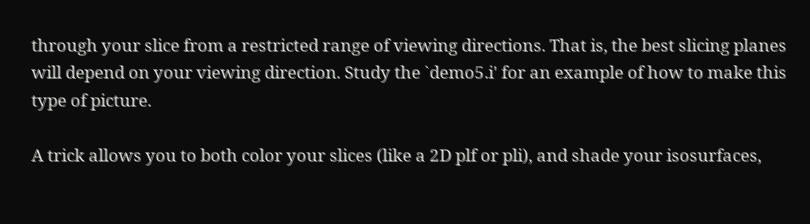through your slice from a restricted range of viewing directions. That is, the best slicing planes will depend on your viewing direction. Study the `demo5.i' for an example of how to make this type of picture.

A trick allows you to both color your slices (like a 2D plf or pli), and shade your isosurfaces,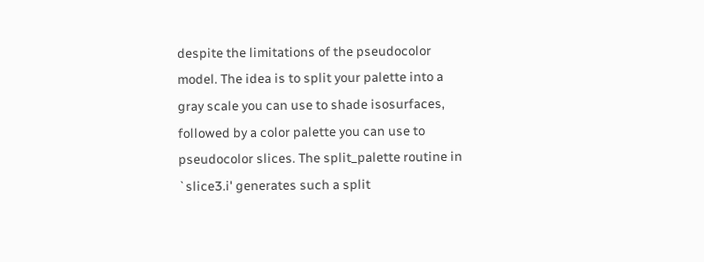despite the limitations of the pseudocolor model. The idea is to split your palette into a gray scale you can use to shade isosurfaces, followed by a color palette you can use to pseudocolor slices. The split_palette routine in `slice3.i' generates such a split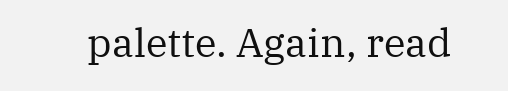palette. Again, read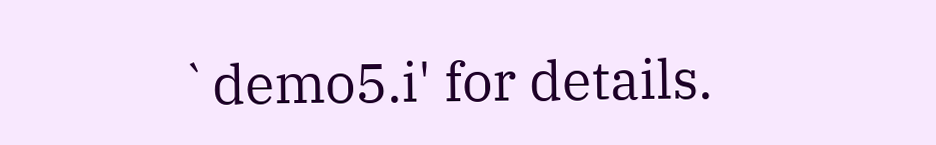`demo5.i' for details.